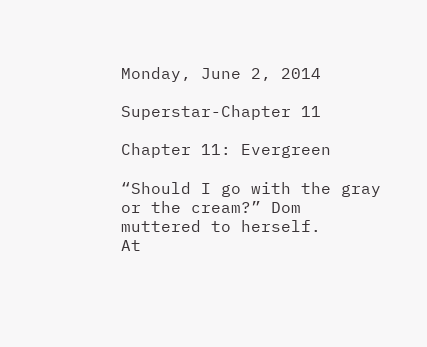Monday, June 2, 2014

Superstar-Chapter 11

Chapter 11: Evergreen

“Should I go with the gray or the cream?” Dom muttered to herself.
At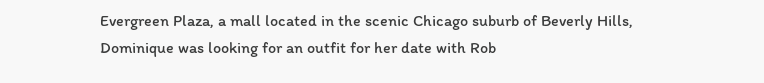Evergreen Plaza, a mall located in the scenic Chicago suburb of Beverly Hills, Dominique was looking for an outfit for her date with Rob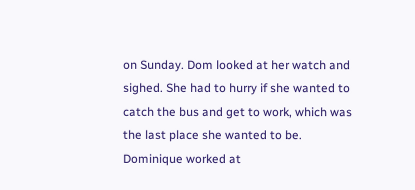on Sunday. Dom looked at her watch and sighed. She had to hurry if she wanted to catch the bus and get to work, which was the last place she wanted to be.
Dominique worked at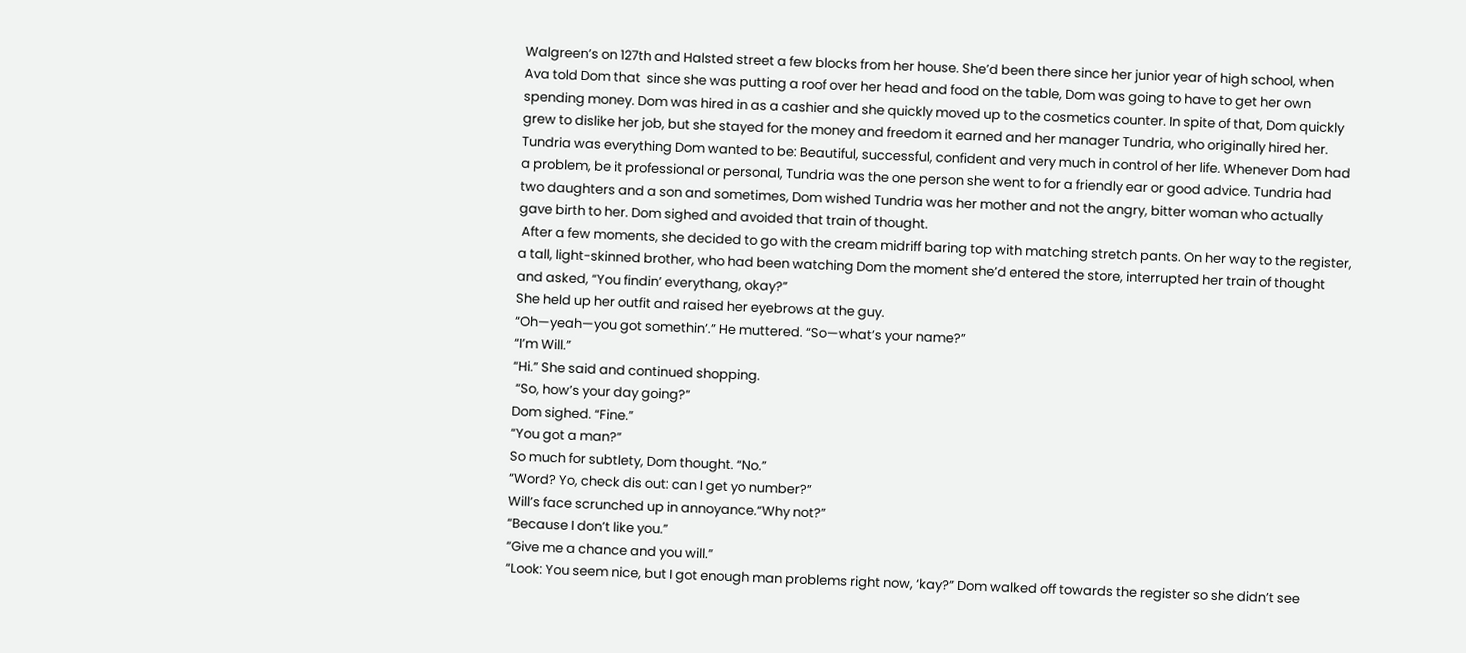Walgreen’s on 127th and Halsted street a few blocks from her house. She’d been there since her junior year of high school, when Ava told Dom that  since she was putting a roof over her head and food on the table, Dom was going to have to get her own spending money. Dom was hired in as a cashier and she quickly moved up to the cosmetics counter. In spite of that, Dom quickly grew to dislike her job, but she stayed for the money and freedom it earned and her manager Tundria, who originally hired her.
Tundria was everything Dom wanted to be: Beautiful, successful, confident and very much in control of her life. Whenever Dom had a problem, be it professional or personal, Tundria was the one person she went to for a friendly ear or good advice. Tundria had two daughters and a son and sometimes, Dom wished Tundria was her mother and not the angry, bitter woman who actually gave birth to her. Dom sighed and avoided that train of thought.
 After a few moments, she decided to go with the cream midriff baring top with matching stretch pants. On her way to the register, a tall, light-skinned brother, who had been watching Dom the moment she’d entered the store, interrupted her train of thought and asked, “You findin’ everythang, okay?”
She held up her outfit and raised her eyebrows at the guy.
“Oh—yeah—you got somethin’.” He muttered. “So—what’s your name?”
“I’m Will.”
“Hi.” She said and continued shopping.
 “So, how’s your day going?”
Dom sighed. “Fine.”
“You got a man?”
So much for subtlety, Dom thought. “No.”
“Word? Yo, check dis out: can I get yo number?”
Will’s face scrunched up in annoyance.“Why not?”
“Because I don’t like you.”
“Give me a chance and you will.”
“Look: You seem nice, but I got enough man problems right now, ‘kay?” Dom walked off towards the register so she didn’t see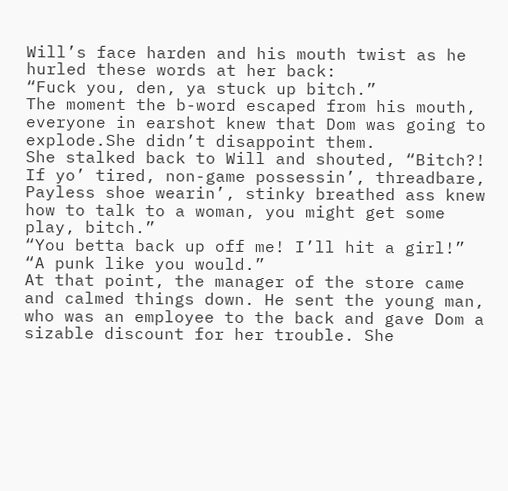Will’s face harden and his mouth twist as he hurled these words at her back:
“Fuck you, den, ya stuck up bitch.”
The moment the b-word escaped from his mouth, everyone in earshot knew that Dom was going to explode.She didn’t disappoint them.
She stalked back to Will and shouted, “Bitch?! If yo’ tired, non-game possessin’, threadbare, Payless shoe wearin’, stinky breathed ass knew how to talk to a woman, you might get some play, bitch.”
“You betta back up off me! I’ll hit a girl!”
“A punk like you would.”
At that point, the manager of the store came and calmed things down. He sent the young man, who was an employee to the back and gave Dom a sizable discount for her trouble. She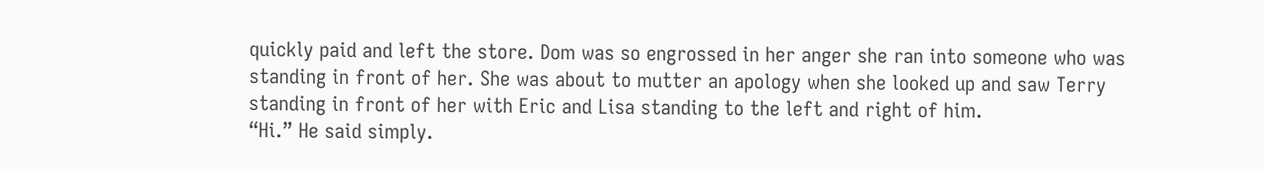quickly paid and left the store. Dom was so engrossed in her anger she ran into someone who was standing in front of her. She was about to mutter an apology when she looked up and saw Terry standing in front of her with Eric and Lisa standing to the left and right of him.
“Hi.” He said simply.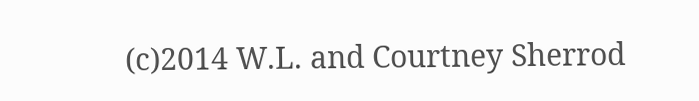(c)2014 W.L. and Courtney Sherrod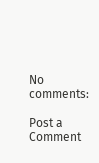No comments:

Post a Comment